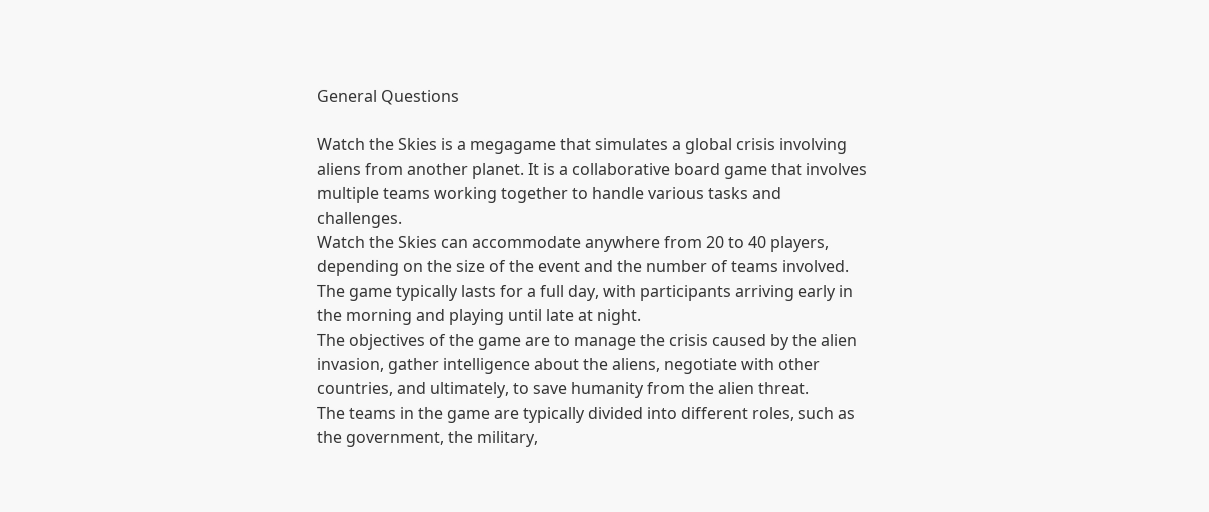General Questions

Watch the Skies is a megagame that simulates a global crisis involving aliens from another planet. It is a collaborative board game that involves multiple teams working together to handle various tasks and challenges.
Watch the Skies can accommodate anywhere from 20 to 40 players, depending on the size of the event and the number of teams involved.
The game typically lasts for a full day, with participants arriving early in the morning and playing until late at night.
The objectives of the game are to manage the crisis caused by the alien invasion, gather intelligence about the aliens, negotiate with other countries, and ultimately, to save humanity from the alien threat.
The teams in the game are typically divided into different roles, such as the government, the military,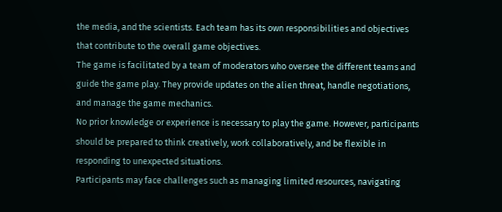the media, and the scientists. Each team has its own responsibilities and objectives that contribute to the overall game objectives.
The game is facilitated by a team of moderators who oversee the different teams and guide the game play. They provide updates on the alien threat, handle negotiations, and manage the game mechanics.
No prior knowledge or experience is necessary to play the game. However, participants should be prepared to think creatively, work collaboratively, and be flexible in responding to unexpected situations.
Participants may face challenges such as managing limited resources, navigating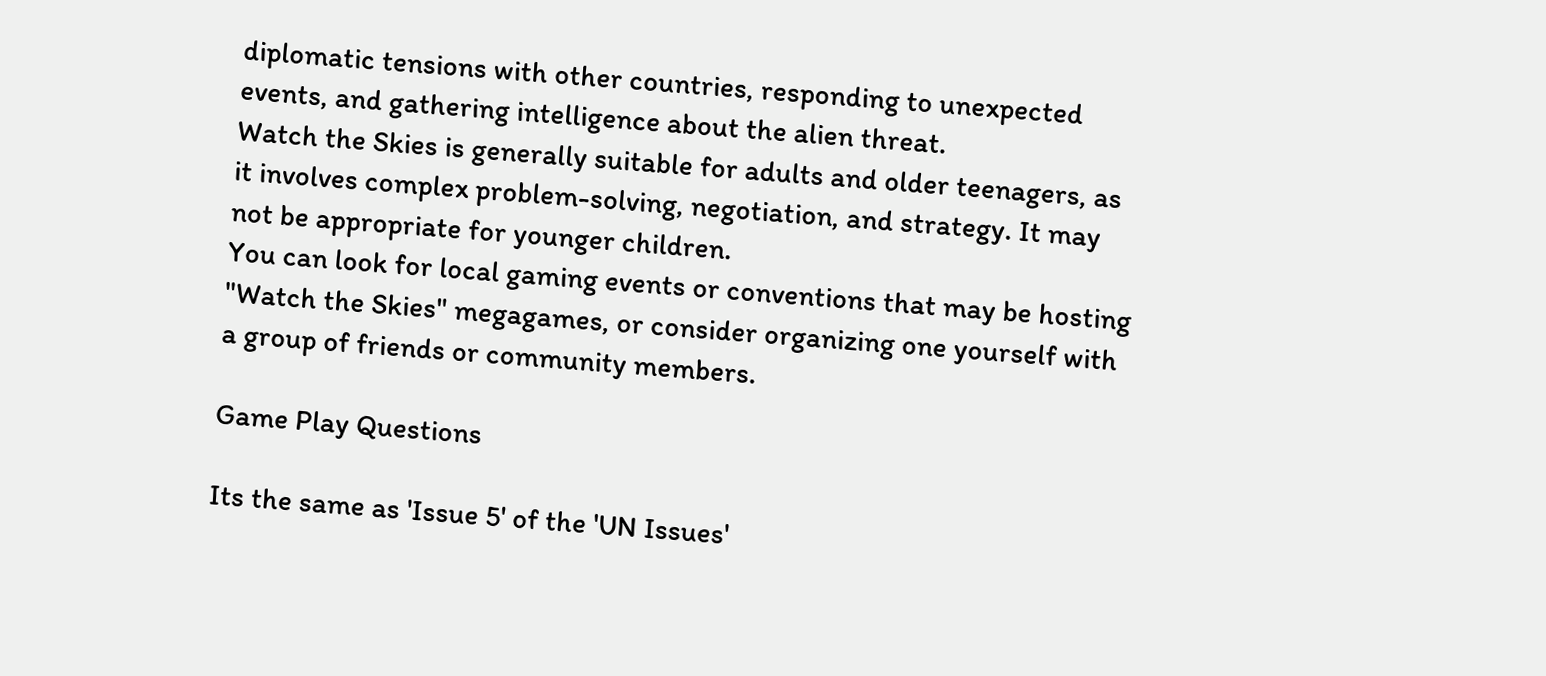diplomatic tensions with other countries, responding to unexpected events, and gathering intelligence about the alien threat.
Watch the Skies is generally suitable for adults and older teenagers, as it involves complex problem-solving, negotiation, and strategy. It may not be appropriate for younger children.
You can look for local gaming events or conventions that may be hosting "Watch the Skies" megagames, or consider organizing one yourself with a group of friends or community members.

Game Play Questions

Its the same as 'Issue 5' of the 'UN Issues'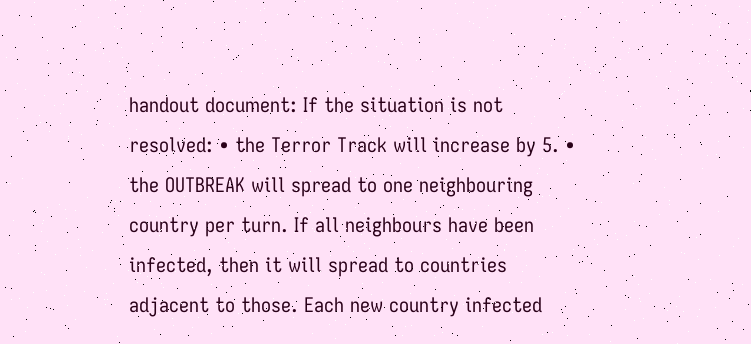handout document: If the situation is not resolved: • the Terror Track will increase by 5. • the OUTBREAK will spread to one neighbouring country per turn. If all neighbours have been infected, then it will spread to countries adjacent to those. Each new country infected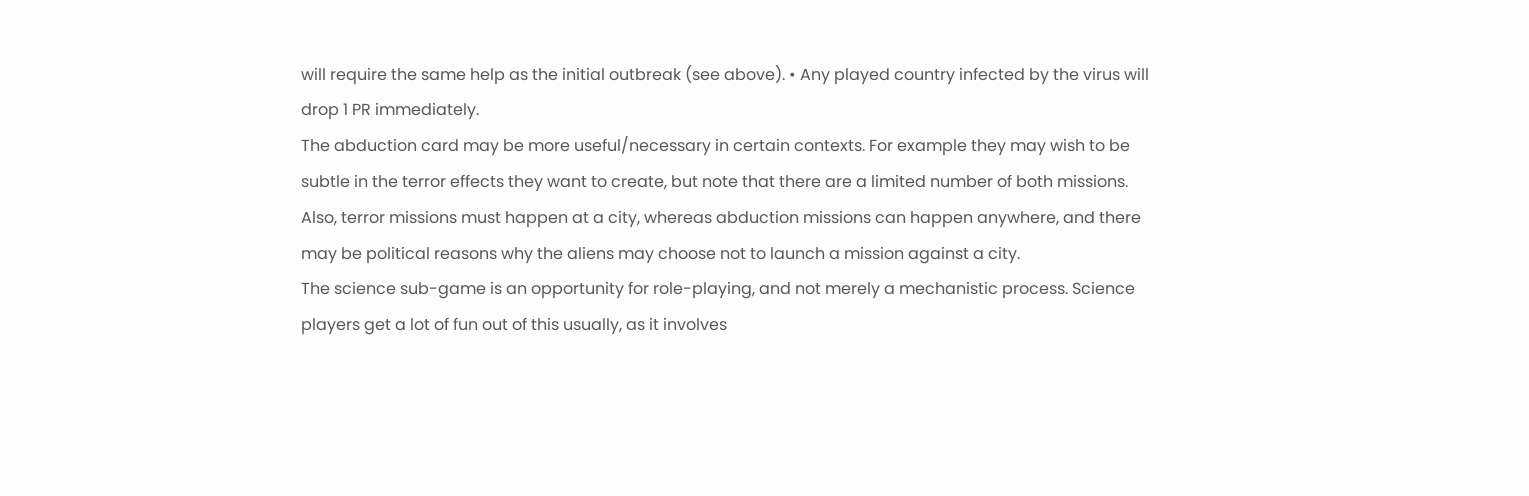will require the same help as the initial outbreak (see above). • Any played country infected by the virus will drop 1 PR immediately.
The abduction card may be more useful/necessary in certain contexts. For example they may wish to be subtle in the terror effects they want to create, but note that there are a limited number of both missions. Also, terror missions must happen at a city, whereas abduction missions can happen anywhere, and there may be political reasons why the aliens may choose not to launch a mission against a city.
The science sub-game is an opportunity for role-playing, and not merely a mechanistic process. Science players get a lot of fun out of this usually, as it involves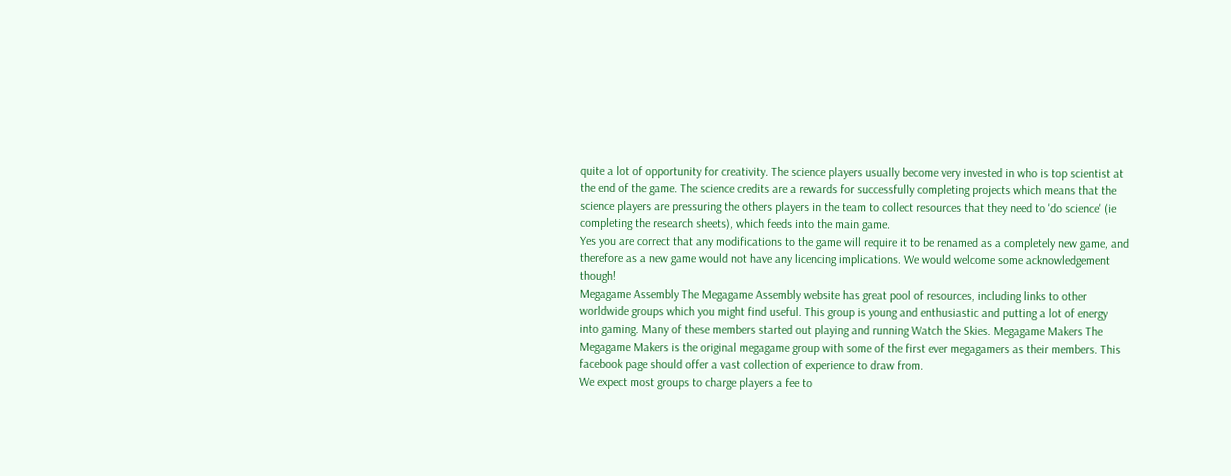quite a lot of opportunity for creativity. The science players usually become very invested in who is top scientist at the end of the game. The science credits are a rewards for successfully completing projects which means that the science players are pressuring the others players in the team to collect resources that they need to 'do science' (ie completing the research sheets), which feeds into the main game.
Yes you are correct that any modifications to the game will require it to be renamed as a completely new game, and therefore as a new game would not have any licencing implications. We would welcome some acknowledgement though!
Megagame Assembly The Megagame Assembly website has great pool of resources, including links to other worldwide groups which you might find useful. This group is young and enthusiastic and putting a lot of energy into gaming. Many of these members started out playing and running Watch the Skies. Megagame Makers The Megagame Makers is the original megagame group with some of the first ever megagamers as their members. This facebook page should offer a vast collection of experience to draw from.
We expect most groups to charge players a fee to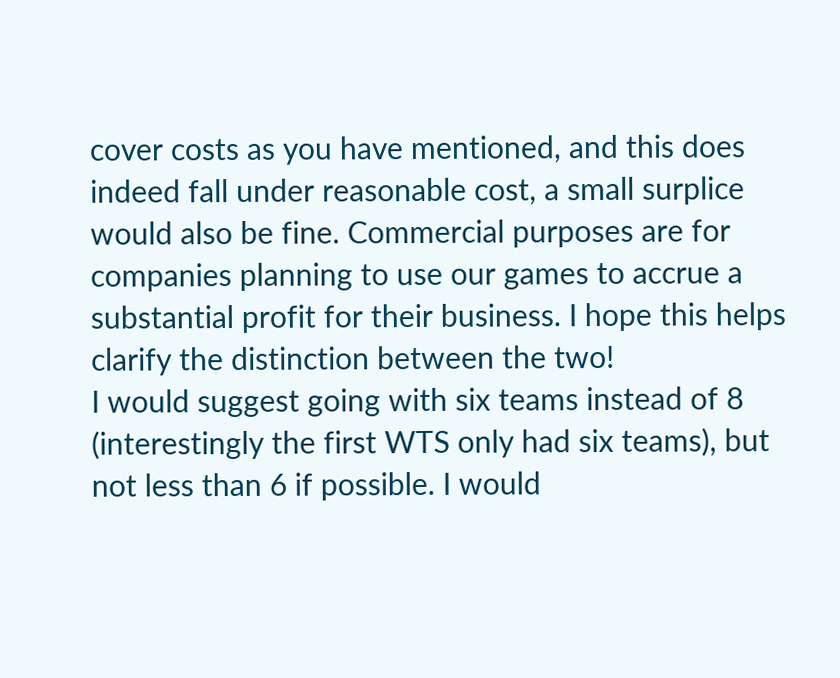cover costs as you have mentioned, and this does indeed fall under reasonable cost, a small surplice would also be fine. Commercial purposes are for companies planning to use our games to accrue a substantial profit for their business. I hope this helps clarify the distinction between the two!
I would suggest going with six teams instead of 8 (interestingly the first WTS only had six teams), but not less than 6 if possible. I would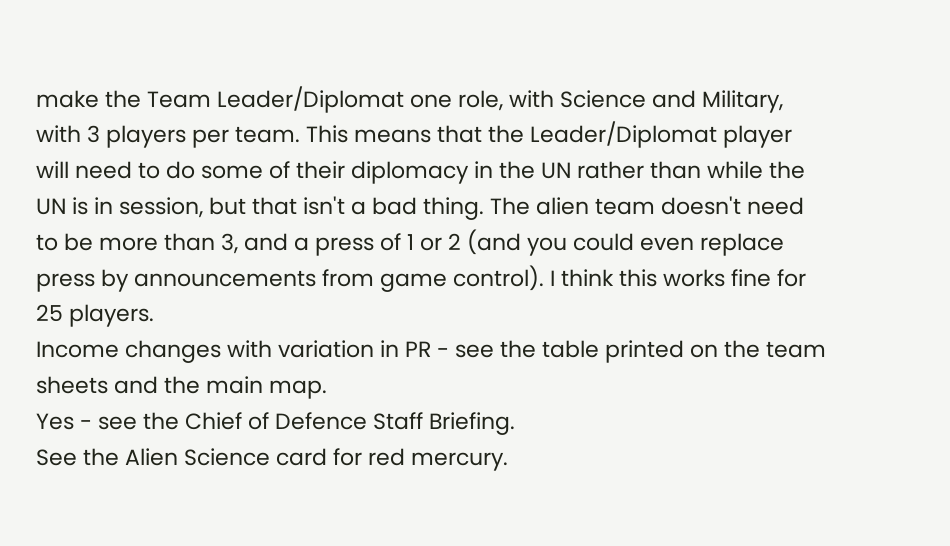make the Team Leader/Diplomat one role, with Science and Military, with 3 players per team. This means that the Leader/Diplomat player will need to do some of their diplomacy in the UN rather than while the UN is in session, but that isn't a bad thing. The alien team doesn't need to be more than 3, and a press of 1 or 2 (and you could even replace press by announcements from game control). I think this works fine for 25 players.
Income changes with variation in PR - see the table printed on the team sheets and the main map.
Yes - see the Chief of Defence Staff Briefing.
See the Alien Science card for red mercury.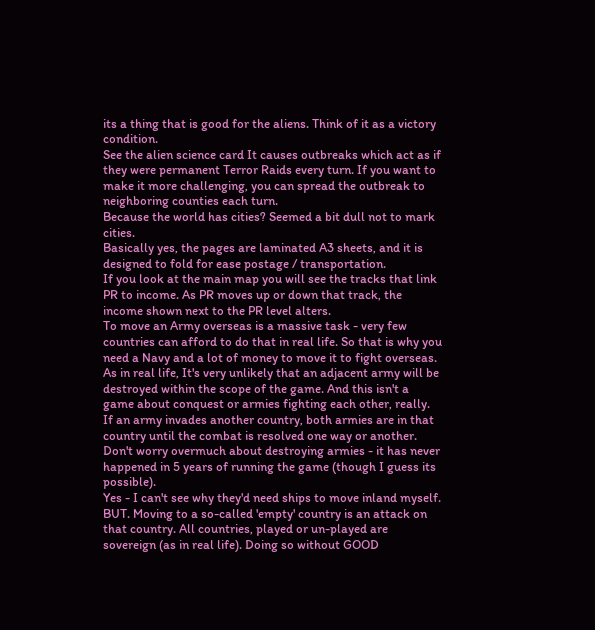its a thing that is good for the aliens. Think of it as a victory condition.
See the alien science card It causes outbreaks which act as if they were permanent Terror Raids every turn. If you want to make it more challenging, you can spread the outbreak to neighboring counties each turn.
Because the world has cities? Seemed a bit dull not to mark cities.
Basically yes, the pages are laminated A3 sheets, and it is designed to fold for ease postage / transportation.
If you look at the main map you will see the tracks that link PR to income. As PR moves up or down that track, the income shown next to the PR level alters.
To move an Army overseas is a massive task - very few countries can afford to do that in real life. So that is why you need a Navy and a lot of money to move it to fight overseas.
As in real life, It's very unlikely that an adjacent army will be destroyed within the scope of the game. And this isn't a game about conquest or armies fighting each other, really. If an army invades another country, both armies are in that country until the combat is resolved one way or another. Don't worry overmuch about destroying armies - it has never happened in 5 years of running the game (though I guess its possible).
Yes - I can't see why they'd need ships to move inland myself. BUT. Moving to a so-called 'empty' country is an attack on that country. All countries, played or un-played are sovereign (as in real life). Doing so without GOOD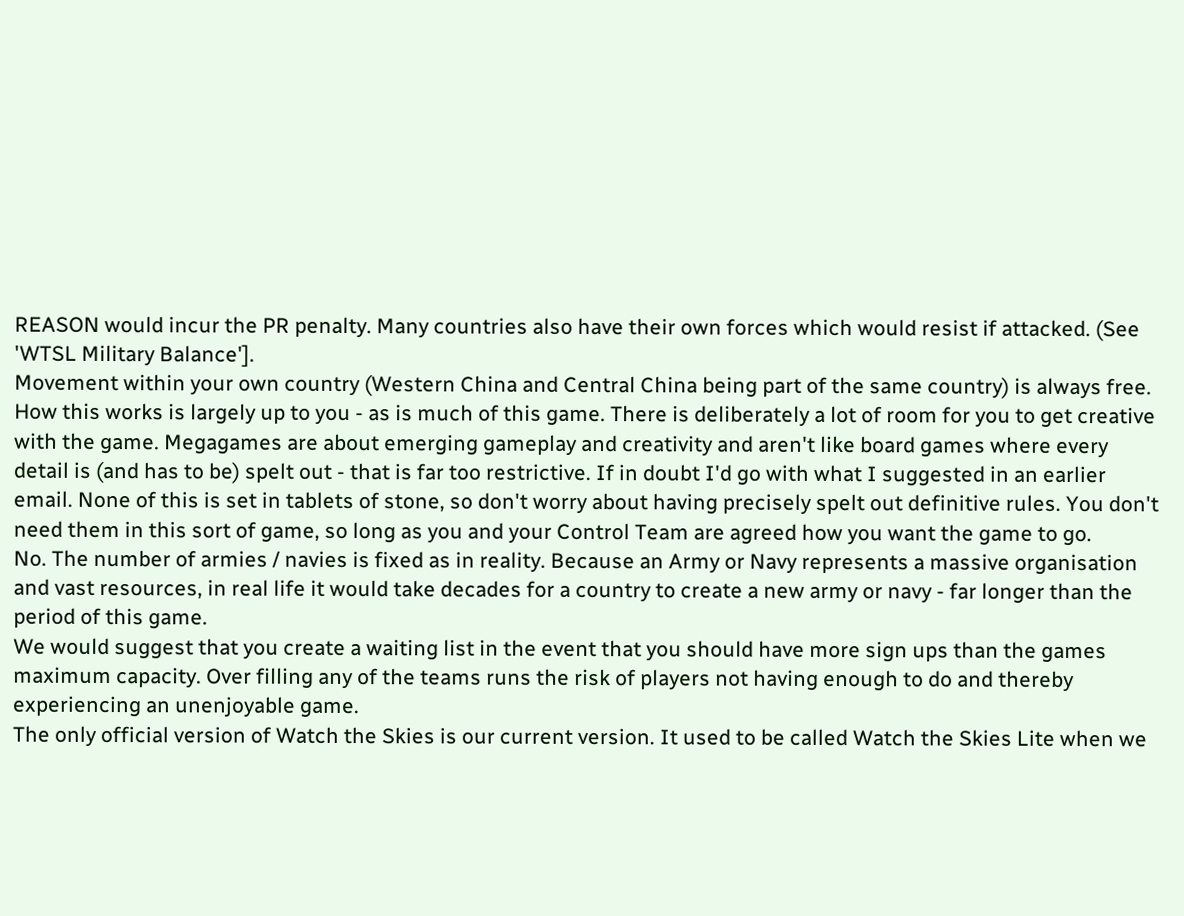REASON would incur the PR penalty. Many countries also have their own forces which would resist if attacked. (See 'WTSL Military Balance'].
Movement within your own country (Western China and Central China being part of the same country) is always free.
How this works is largely up to you - as is much of this game. There is deliberately a lot of room for you to get creative with the game. Megagames are about emerging gameplay and creativity and aren't like board games where every detail is (and has to be) spelt out - that is far too restrictive. If in doubt I'd go with what I suggested in an earlier email. None of this is set in tablets of stone, so don't worry about having precisely spelt out definitive rules. You don't need them in this sort of game, so long as you and your Control Team are agreed how you want the game to go.
No. The number of armies / navies is fixed as in reality. Because an Army or Navy represents a massive organisation and vast resources, in real life it would take decades for a country to create a new army or navy - far longer than the period of this game.
We would suggest that you create a waiting list in the event that you should have more sign ups than the games maximum capacity. Over filling any of the teams runs the risk of players not having enough to do and thereby experiencing an unenjoyable game.
The only official version of Watch the Skies is our current version. It used to be called Watch the Skies Lite when we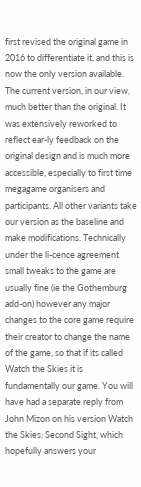first revised the original game in 2016 to differentiate it, and this is now the only version available. The current version, in our view, much better than the original. It was extensively reworked to reflect ear-ly feedback on the original design and is much more accessible, especially to first time megagame organisers and participants. All other variants take our version as the baseline and make modifications. Technically under the li-cence agreement small tweaks to the game are usually fine (ie the Gothemburg add-on) however any major changes to the core game require their creator to change the name of the game, so that if its called Watch the Skies it is fundamentally our game. You will have had a separate reply from John Mizon on his version Watch the Skies: Second Sight, which hopefully answers your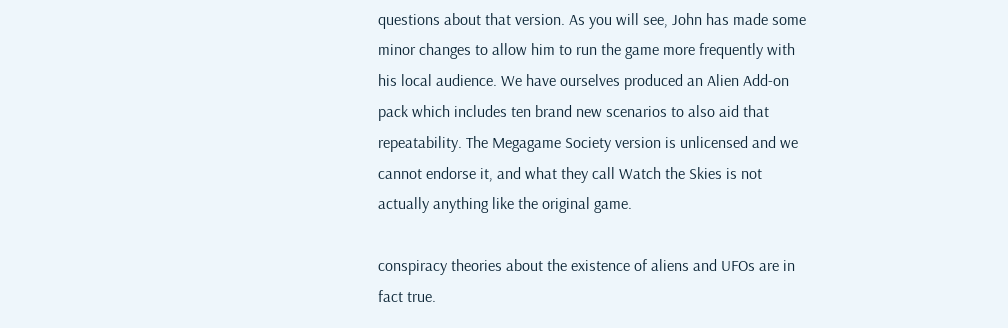questions about that version. As you will see, John has made some minor changes to allow him to run the game more frequently with his local audience. We have ourselves produced an Alien Add-on pack which includes ten brand new scenarios to also aid that repeatability. The Megagame Society version is unlicensed and we cannot endorse it, and what they call Watch the Skies is not actually anything like the original game.

conspiracy theories about the existence of aliens and UFOs are in fact true.